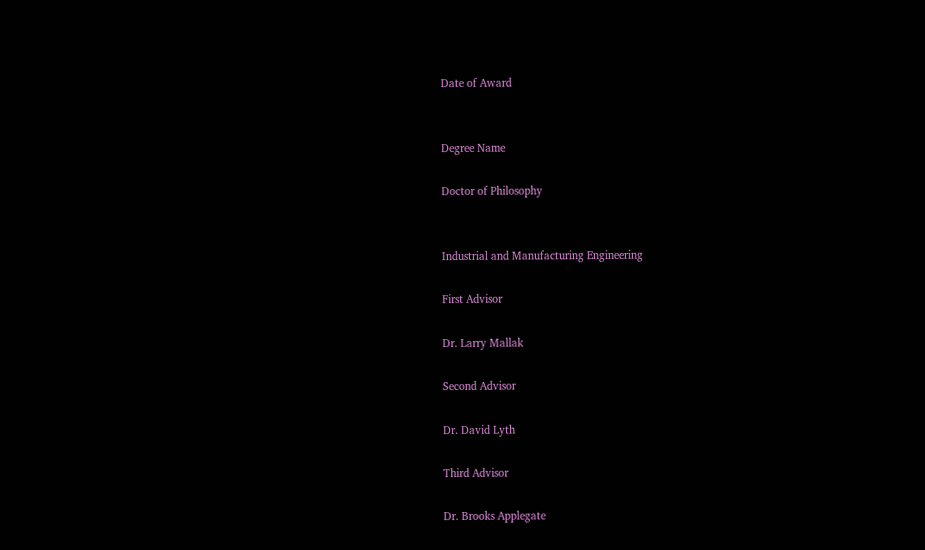Date of Award


Degree Name

Doctor of Philosophy


Industrial and Manufacturing Engineering

First Advisor

Dr. Larry Mallak

Second Advisor

Dr. David Lyth

Third Advisor

Dr. Brooks Applegate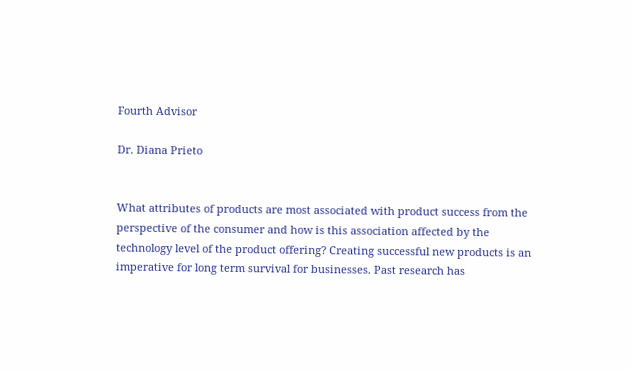Fourth Advisor

Dr. Diana Prieto


What attributes of products are most associated with product success from the perspective of the consumer and how is this association affected by the technology level of the product offering? Creating successful new products is an imperative for long term survival for businesses. Past research has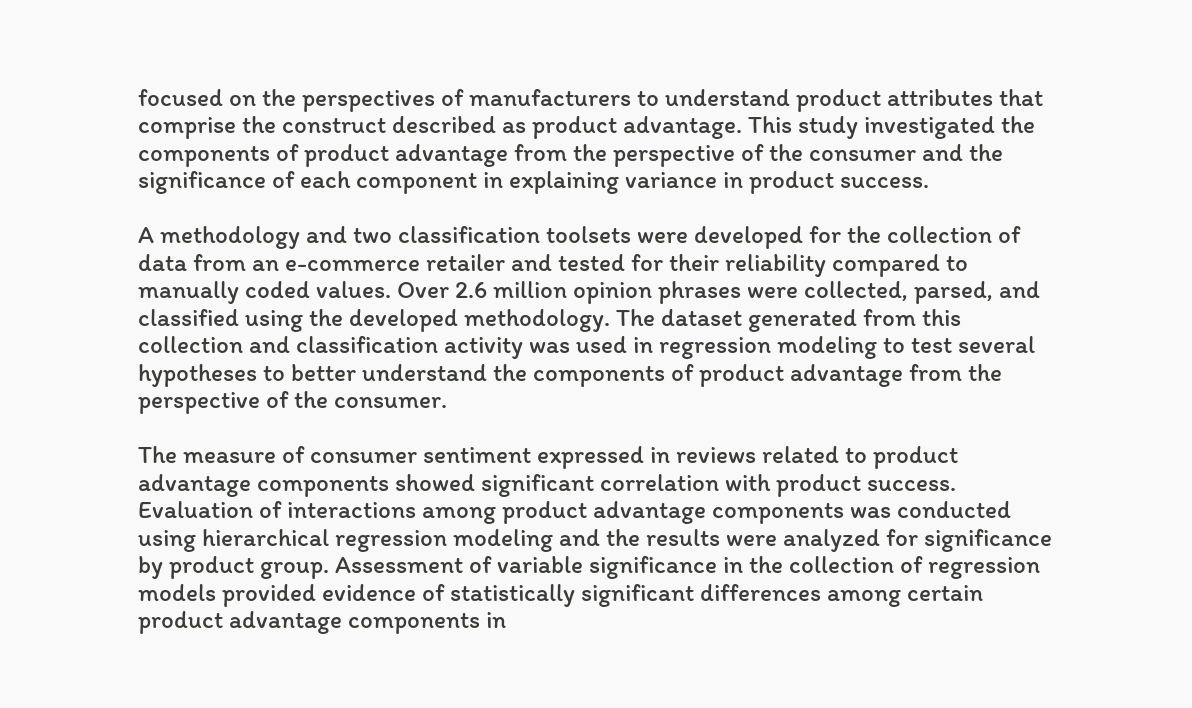focused on the perspectives of manufacturers to understand product attributes that comprise the construct described as product advantage. This study investigated the components of product advantage from the perspective of the consumer and the significance of each component in explaining variance in product success.

A methodology and two classification toolsets were developed for the collection of data from an e-commerce retailer and tested for their reliability compared to manually coded values. Over 2.6 million opinion phrases were collected, parsed, and classified using the developed methodology. The dataset generated from this collection and classification activity was used in regression modeling to test several hypotheses to better understand the components of product advantage from the perspective of the consumer.

The measure of consumer sentiment expressed in reviews related to product advantage components showed significant correlation with product success. Evaluation of interactions among product advantage components was conducted using hierarchical regression modeling and the results were analyzed for significance by product group. Assessment of variable significance in the collection of regression models provided evidence of statistically significant differences among certain product advantage components in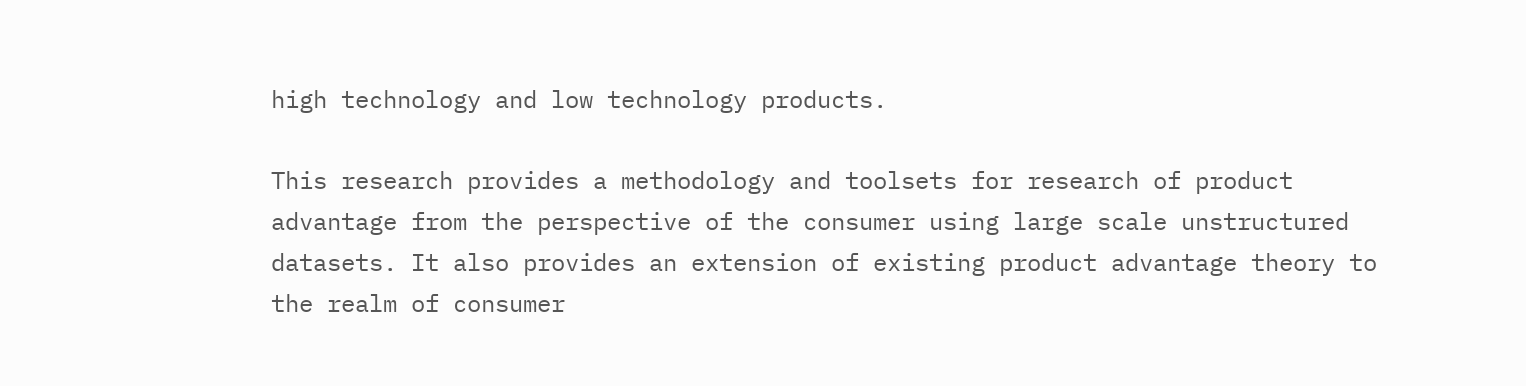high technology and low technology products.

This research provides a methodology and toolsets for research of product advantage from the perspective of the consumer using large scale unstructured datasets. It also provides an extension of existing product advantage theory to the realm of consumer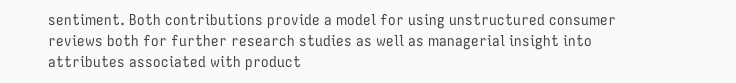sentiment. Both contributions provide a model for using unstructured consumer reviews both for further research studies as well as managerial insight into attributes associated with product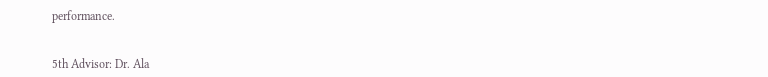performance.


5th Advisor: Dr. Ala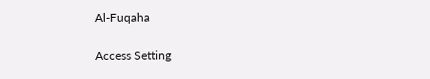Al-Fuqaha

Access Setting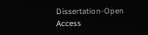Dissertation-Open Access